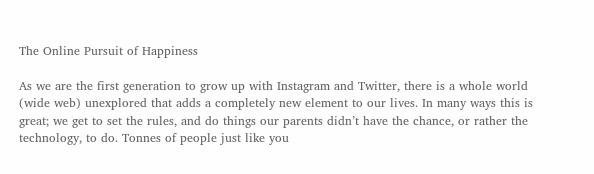The Online Pursuit of Happiness

As we are the first generation to grow up with Instagram and Twitter, there is a whole world (wide web) unexplored that adds a completely new element to our lives. In many ways this is great; we get to set the rules, and do things our parents didn’t have the chance, or rather the technology, to do. Tonnes of people just like you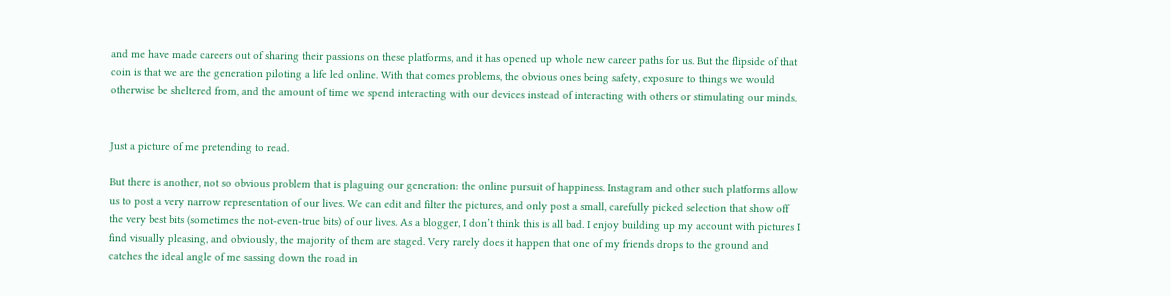and me have made careers out of sharing their passions on these platforms, and it has opened up whole new career paths for us. But the flipside of that coin is that we are the generation piloting a life led online. With that comes problems, the obvious ones being safety, exposure to things we would otherwise be sheltered from, and the amount of time we spend interacting with our devices instead of interacting with others or stimulating our minds.


Just a picture of me pretending to read.

But there is another, not so obvious problem that is plaguing our generation: the online pursuit of happiness. Instagram and other such platforms allow us to post a very narrow representation of our lives. We can edit and filter the pictures, and only post a small, carefully picked selection that show off the very best bits (sometimes the not-even-true bits) of our lives. As a blogger, I don’t think this is all bad. I enjoy building up my account with pictures I find visually pleasing, and obviously, the majority of them are staged. Very rarely does it happen that one of my friends drops to the ground and catches the ideal angle of me sassing down the road in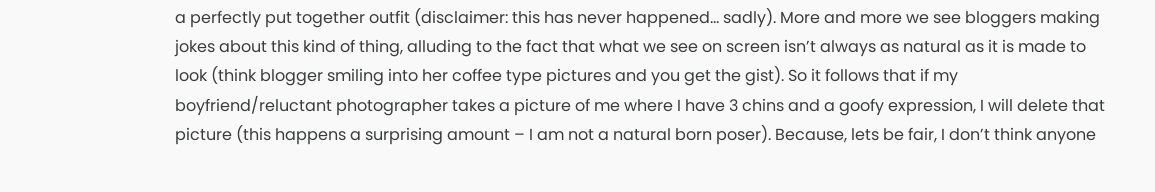a perfectly put together outfit (disclaimer: this has never happened… sadly). More and more we see bloggers making jokes about this kind of thing, alluding to the fact that what we see on screen isn’t always as natural as it is made to look (think blogger smiling into her coffee type pictures and you get the gist). So it follows that if my boyfriend/reluctant photographer takes a picture of me where I have 3 chins and a goofy expression, I will delete that picture (this happens a surprising amount – I am not a natural born poser). Because, lets be fair, I don’t think anyone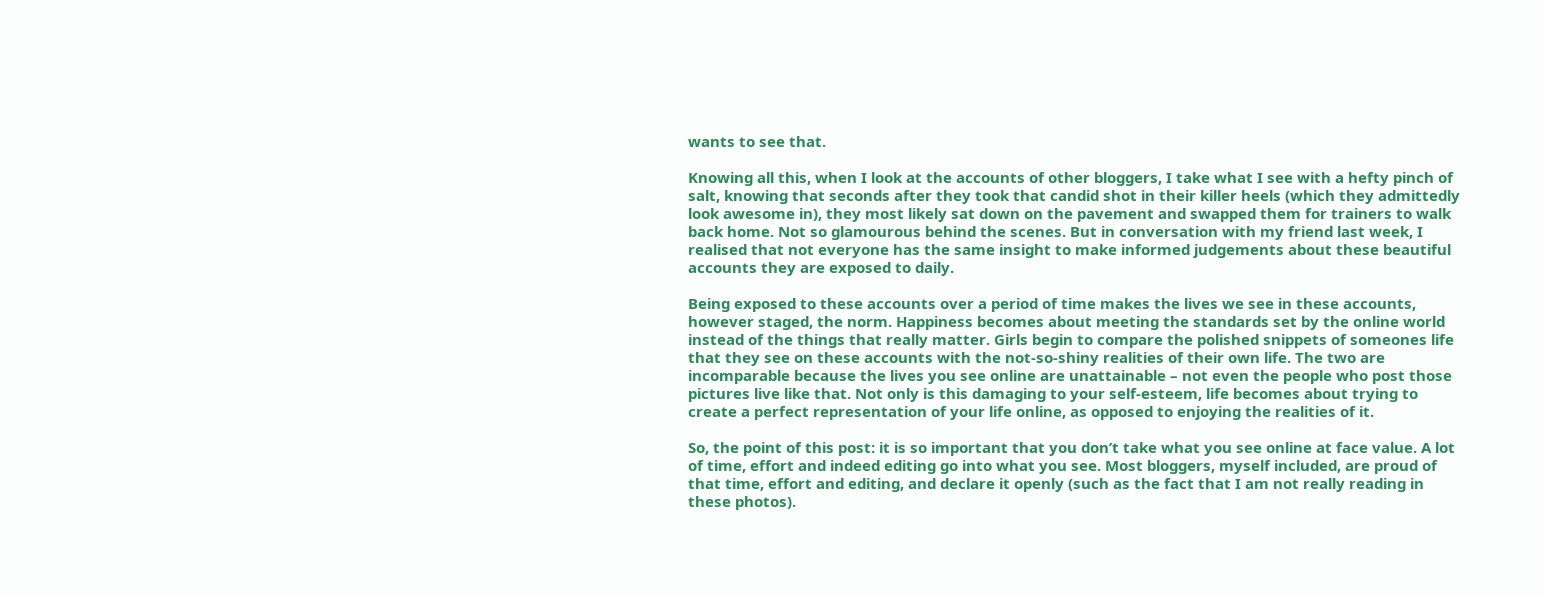wants to see that.

Knowing all this, when I look at the accounts of other bloggers, I take what I see with a hefty pinch of salt, knowing that seconds after they took that candid shot in their killer heels (which they admittedly look awesome in), they most likely sat down on the pavement and swapped them for trainers to walk back home. Not so glamourous behind the scenes. But in conversation with my friend last week, I realised that not everyone has the same insight to make informed judgements about these beautiful accounts they are exposed to daily.

Being exposed to these accounts over a period of time makes the lives we see in these accounts, however staged, the norm. Happiness becomes about meeting the standards set by the online world instead of the things that really matter. Girls begin to compare the polished snippets of someones life that they see on these accounts with the not-so-shiny realities of their own life. The two are incomparable because the lives you see online are unattainable – not even the people who post those pictures live like that. Not only is this damaging to your self-esteem, life becomes about trying to create a perfect representation of your life online, as opposed to enjoying the realities of it.

So, the point of this post: it is so important that you don’t take what you see online at face value. A lot of time, effort and indeed editing go into what you see. Most bloggers, myself included, are proud of that time, effort and editing, and declare it openly (such as the fact that I am not really reading in these photos).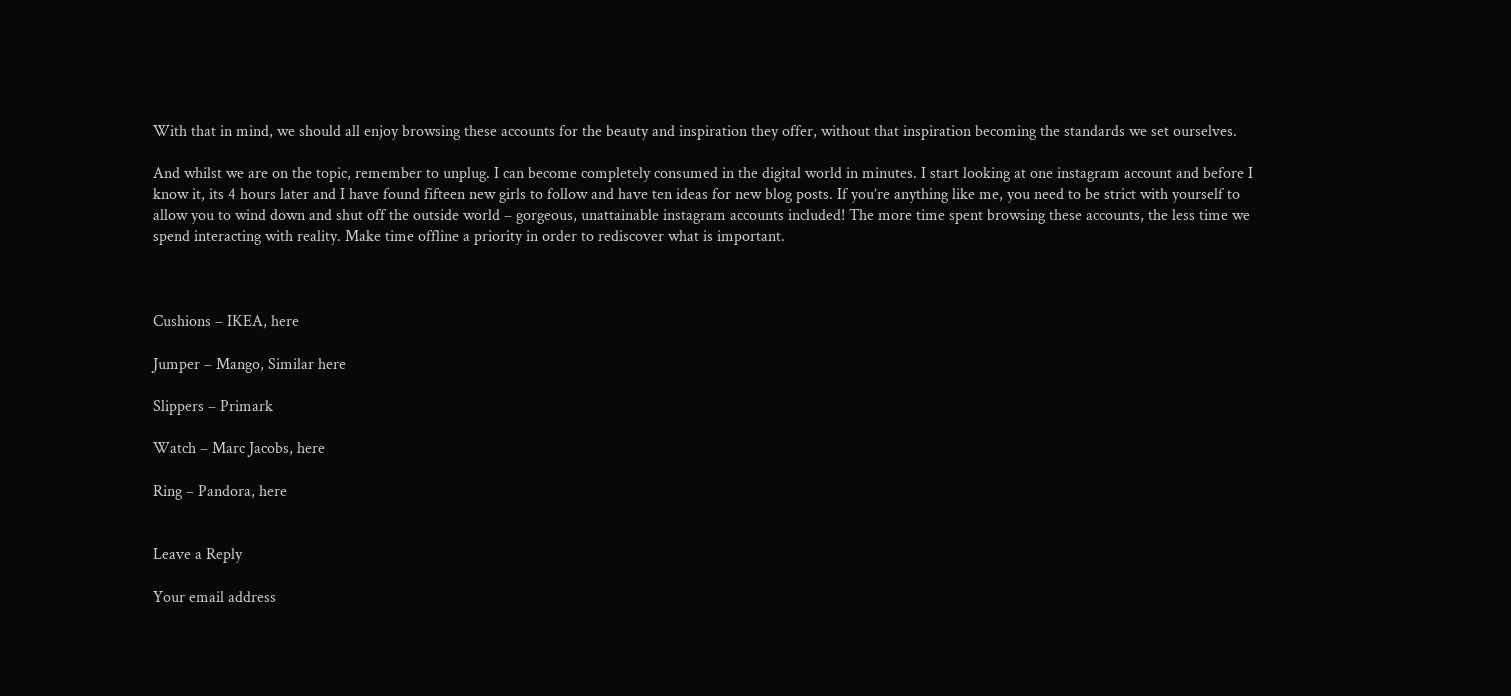With that in mind, we should all enjoy browsing these accounts for the beauty and inspiration they offer, without that inspiration becoming the standards we set ourselves.

And whilst we are on the topic, remember to unplug. I can become completely consumed in the digital world in minutes. I start looking at one instagram account and before I know it, its 4 hours later and I have found fifteen new girls to follow and have ten ideas for new blog posts. If you’re anything like me, you need to be strict with yourself to allow you to wind down and shut off the outside world – gorgeous, unattainable instagram accounts included! The more time spent browsing these accounts, the less time we spend interacting with reality. Make time offline a priority in order to rediscover what is important.



Cushions – IKEA, here

Jumper – Mango, Similar here

Slippers – Primark

Watch – Marc Jacobs, here

Ring – Pandora, here


Leave a Reply

Your email address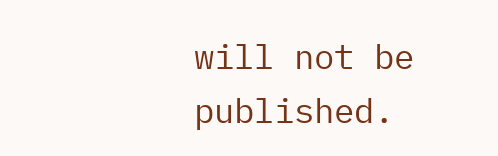will not be published.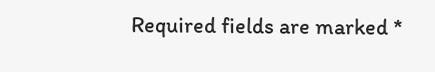Required fields are marked *